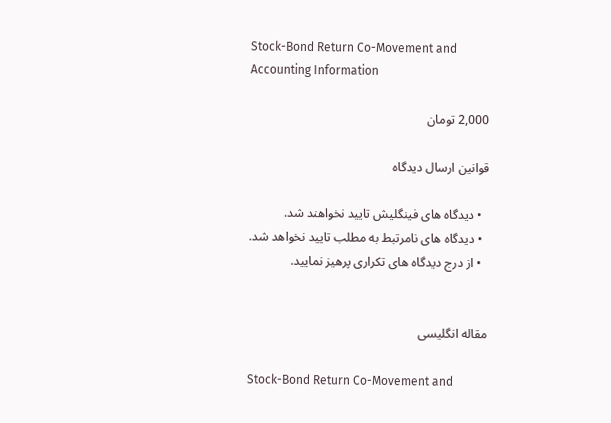Stock-Bond Return Co-Movement and Accounting Information

2,000 تومان

قوانین ارسال دیدگاه

  • دیدگاه های فینگلیش تایید نخواهند شد.
  • دیدگاه های نامرتبط به مطلب تایید نخواهد شد.
  • از درج دیدگاه های تکراری پرهیز نمایید.


مقاله انگلیسی

Stock-Bond Return Co-Movement and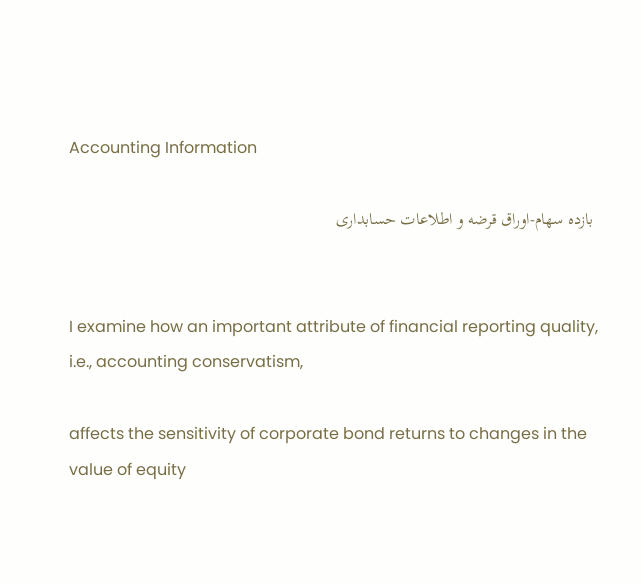Accounting Information

 بازده سهام-اوراق قرضه و اطلاعات حسابداری


I examine how an important attribute of financial reporting quality, i.e., accounting conservatism,

affects the sensitivity of corporate bond returns to changes in the value of equity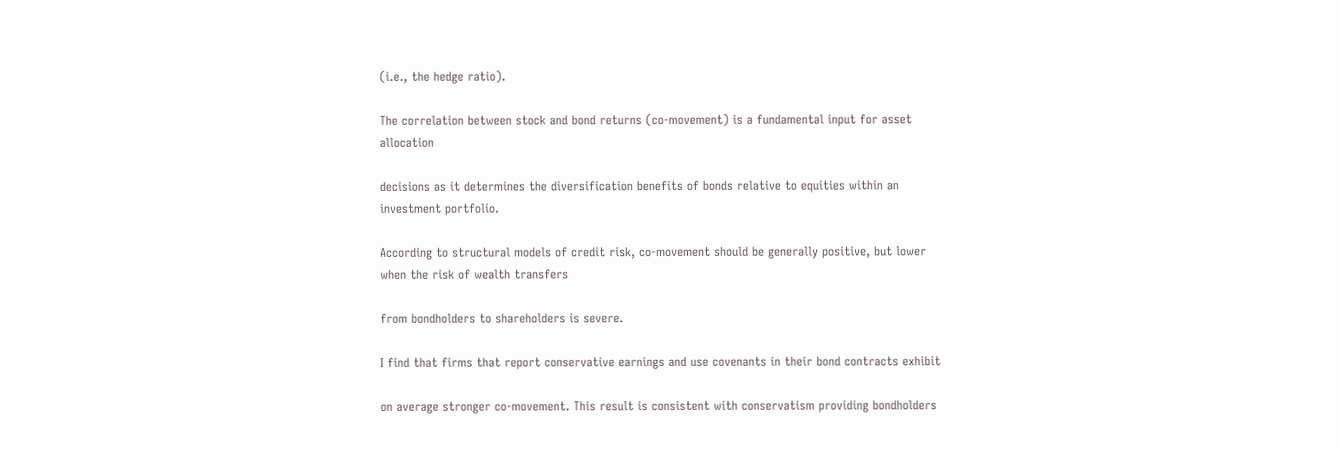(i.e., the hedge ratio).

The correlation between stock and bond returns (co-movement) is a fundamental input for asset allocation

decisions as it determines the diversification benefits of bonds relative to equities within an investment portfolio.

According to structural models of credit risk, co-movement should be generally positive, but lower when the risk of wealth transfers

from bondholders to shareholders is severe.

I find that firms that report conservative earnings and use covenants in their bond contracts exhibit

on average stronger co-movement. This result is consistent with conservatism providing bondholders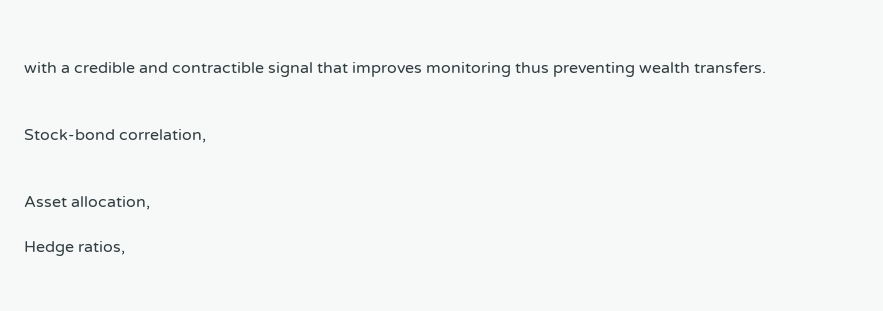with a credible and contractible signal that improves monitoring thus preventing wealth transfers.


Stock-bond correlation,


Asset allocation,

Hedge ratios,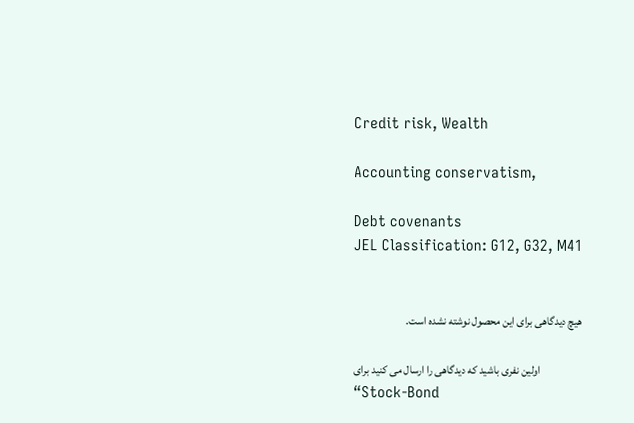Credit risk, Wealth

Accounting conservatism,

Debt covenants
JEL Classification: G12, G32, M41


هیچ دیدگاهی برای این محصول نوشته نشده است.

اولین نفری باشید که دیدگاهی را ارسال می کنید برای “Stock-Bond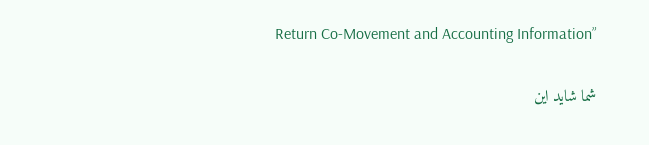Return Co-Movement and Accounting Information”

شما شاید این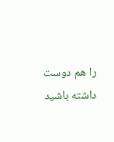را هم دوست داشته باشید